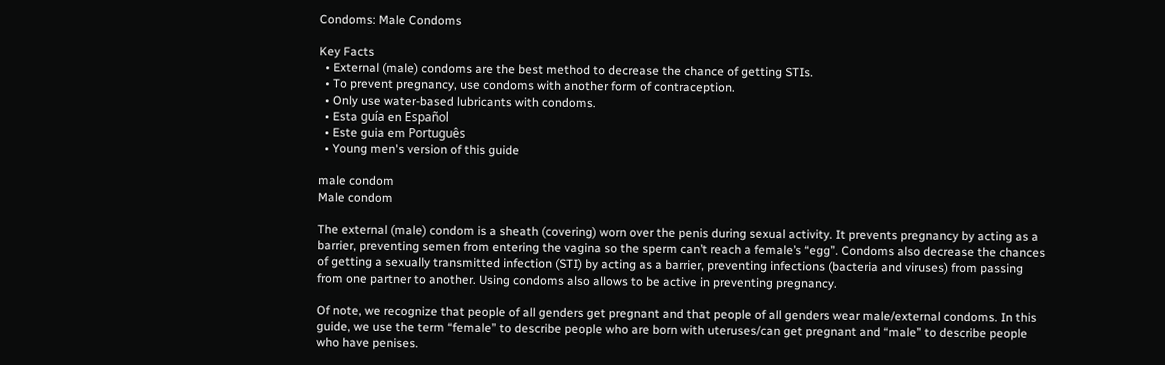Condoms: Male Condoms

Key Facts
  • External (male) condoms are the best method to decrease the chance of getting STIs.
  • To prevent pregnancy, use condoms with another form of contraception.
  • Only use water-based lubricants with condoms.
  • Esta guía en Español
  • Este guia em Português
  • Young men's version of this guide

male condom
Male condom

The external (male) condom is a sheath (covering) worn over the penis during sexual activity. It prevents pregnancy by acting as a barrier, preventing semen from entering the vagina so the sperm can’t reach a female’s “egg”. Condoms also decrease the chances of getting a sexually transmitted infection (STI) by acting as a barrier, preventing infections (bacteria and viruses) from passing from one partner to another. Using condoms also allows to be active in preventing pregnancy.

Of note, we recognize that people of all genders get pregnant and that people of all genders wear male/external condoms. In this guide, we use the term “female” to describe people who are born with uteruses/can get pregnant and “male” to describe people who have penises.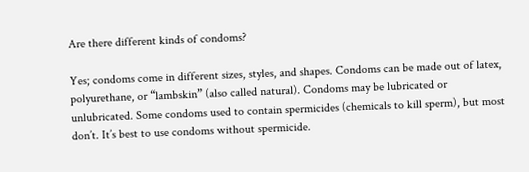Are there different kinds of condoms?

Yes; condoms come in different sizes, styles, and shapes. Condoms can be made out of latex, polyurethane, or “lambskin” (also called natural). Condoms may be lubricated or unlubricated. Some condoms used to contain spermicides (chemicals to kill sperm), but most don’t. It’s best to use condoms without spermicide.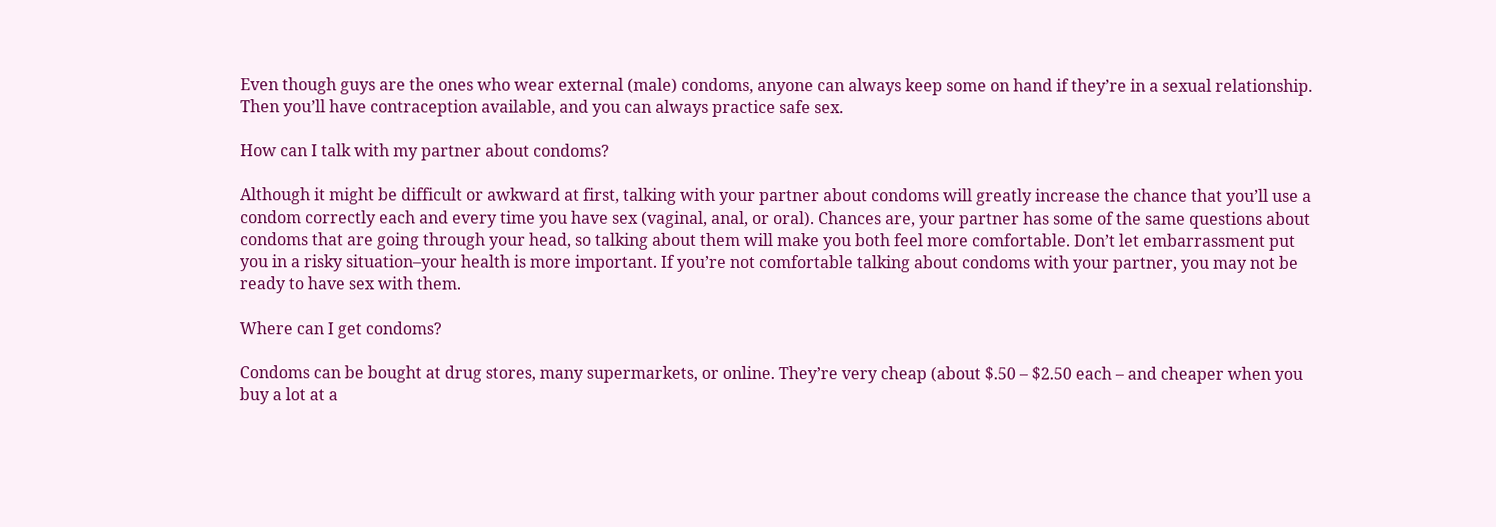Even though guys are the ones who wear external (male) condoms, anyone can always keep some on hand if they’re in a sexual relationship. Then you’ll have contraception available, and you can always practice safe sex.

How can I talk with my partner about condoms?

Although it might be difficult or awkward at first, talking with your partner about condoms will greatly increase the chance that you’ll use a condom correctly each and every time you have sex (vaginal, anal, or oral). Chances are, your partner has some of the same questions about condoms that are going through your head, so talking about them will make you both feel more comfortable. Don’t let embarrassment put you in a risky situation–your health is more important. If you’re not comfortable talking about condoms with your partner, you may not be ready to have sex with them.

Where can I get condoms?

Condoms can be bought at drug stores, many supermarkets, or online. They’re very cheap (about $.50 – $2.50 each – and cheaper when you buy a lot at a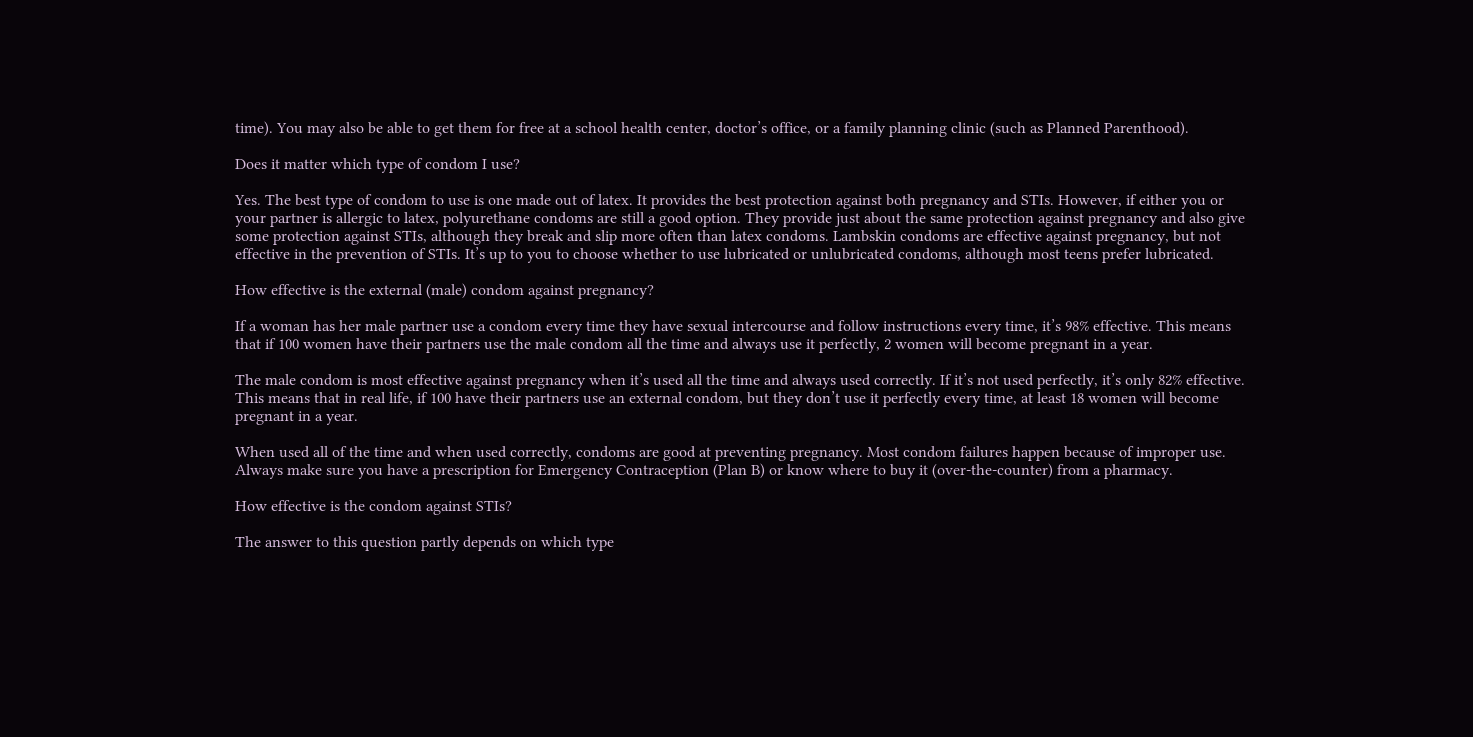time). You may also be able to get them for free at a school health center, doctor’s office, or a family planning clinic (such as Planned Parenthood).

Does it matter which type of condom I use?

Yes. The best type of condom to use is one made out of latex. It provides the best protection against both pregnancy and STIs. However, if either you or your partner is allergic to latex, polyurethane condoms are still a good option. They provide just about the same protection against pregnancy and also give some protection against STIs, although they break and slip more often than latex condoms. Lambskin condoms are effective against pregnancy, but not effective in the prevention of STIs. It’s up to you to choose whether to use lubricated or unlubricated condoms, although most teens prefer lubricated.

How effective is the external (male) condom against pregnancy?

If a woman has her male partner use a condom every time they have sexual intercourse and follow instructions every time, it’s 98% effective. This means that if 100 women have their partners use the male condom all the time and always use it perfectly, 2 women will become pregnant in a year.

The male condom is most effective against pregnancy when it’s used all the time and always used correctly. If it’s not used perfectly, it’s only 82% effective. This means that in real life, if 100 have their partners use an external condom, but they don’t use it perfectly every time, at least 18 women will become pregnant in a year.

When used all of the time and when used correctly, condoms are good at preventing pregnancy. Most condom failures happen because of improper use. Always make sure you have a prescription for Emergency Contraception (Plan B) or know where to buy it (over-the-counter) from a pharmacy.

How effective is the condom against STIs?

The answer to this question partly depends on which type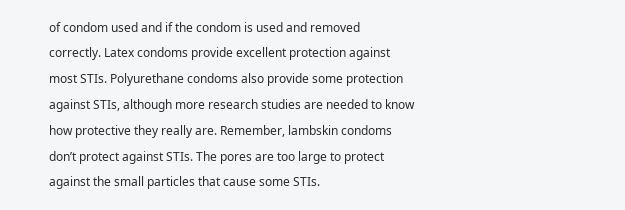of condom used and if the condom is used and removed correctly. Latex condoms provide excellent protection against most STIs. Polyurethane condoms also provide some protection against STIs, although more research studies are needed to know how protective they really are. Remember, lambskin condoms don’t protect against STIs. The pores are too large to protect against the small particles that cause some STIs.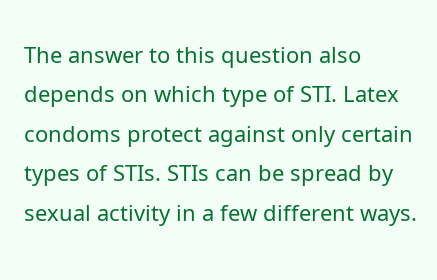The answer to this question also depends on which type of STI. Latex condoms protect against only certain types of STIs. STIs can be spread by sexual activity in a few different ways.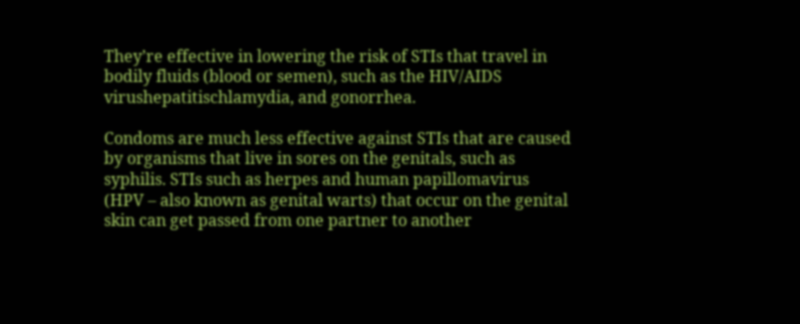They’re effective in lowering the risk of STIs that travel in bodily fluids (blood or semen), such as the HIV/AIDS virushepatitischlamydia, and gonorrhea.

Condoms are much less effective against STIs that are caused by organisms that live in sores on the genitals, such as syphilis. STIs such as herpes and human papillomavirus (HPV – also known as genital warts) that occur on the genital skin can get passed from one partner to another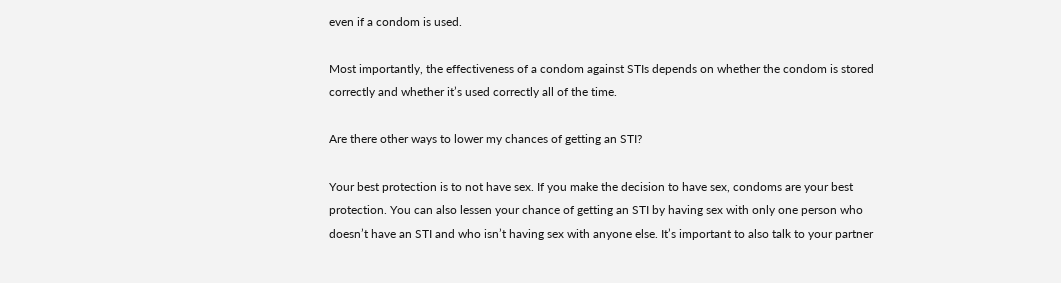even if a condom is used.

Most importantly, the effectiveness of a condom against STIs depends on whether the condom is stored correctly and whether it’s used correctly all of the time.

Are there other ways to lower my chances of getting an STI?

Your best protection is to not have sex. If you make the decision to have sex, condoms are your best protection. You can also lessen your chance of getting an STI by having sex with only one person who doesn’t have an STI and who isn’t having sex with anyone else. It’s important to also talk to your partner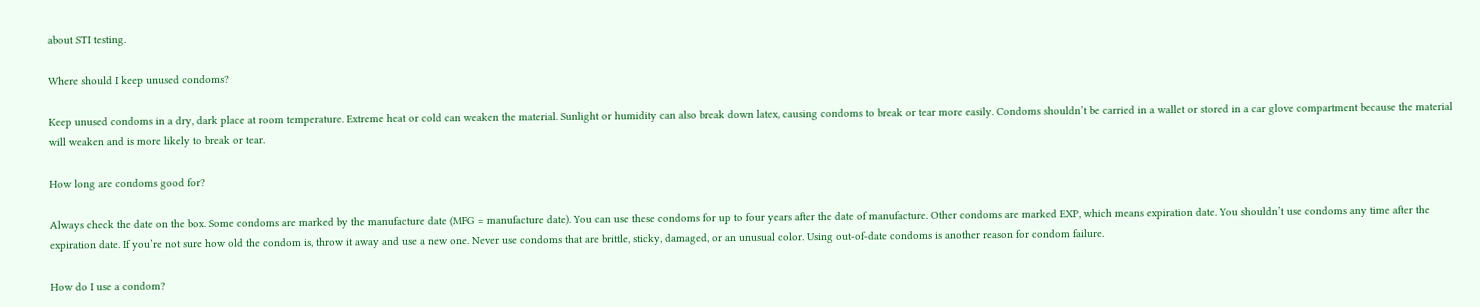about STI testing.

Where should I keep unused condoms?

Keep unused condoms in a dry, dark place at room temperature. Extreme heat or cold can weaken the material. Sunlight or humidity can also break down latex, causing condoms to break or tear more easily. Condoms shouldn’t be carried in a wallet or stored in a car glove compartment because the material will weaken and is more likely to break or tear.

How long are condoms good for?

Always check the date on the box. Some condoms are marked by the manufacture date (MFG = manufacture date). You can use these condoms for up to four years after the date of manufacture. Other condoms are marked EXP, which means expiration date. You shouldn’t use condoms any time after the expiration date. If you’re not sure how old the condom is, throw it away and use a new one. Never use condoms that are brittle, sticky, damaged, or an unusual color. Using out-of-date condoms is another reason for condom failure.

How do I use a condom?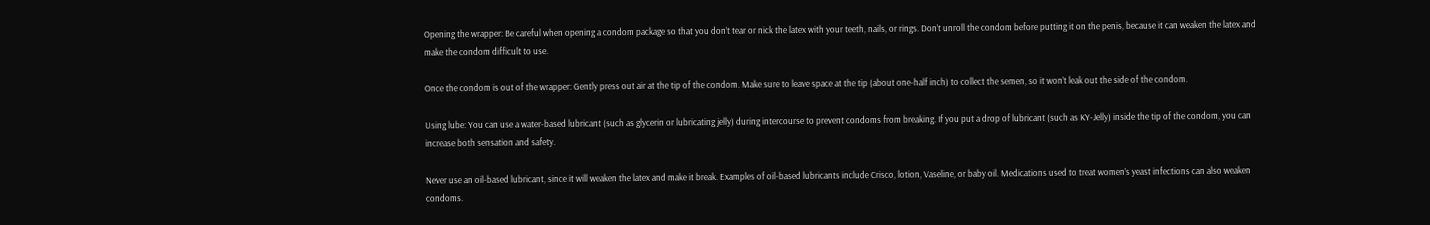Opening the wrapper: Be careful when opening a condom package so that you don’t tear or nick the latex with your teeth, nails, or rings. Don’t unroll the condom before putting it on the penis, because it can weaken the latex and make the condom difficult to use.

Once the condom is out of the wrapper: Gently press out air at the tip of the condom. Make sure to leave space at the tip (about one-half inch) to collect the semen, so it won’t leak out the side of the condom.

Using lube: You can use a water-based lubricant (such as glycerin or lubricating jelly) during intercourse to prevent condoms from breaking. If you put a drop of lubricant (such as KY-Jelly) inside the tip of the condom, you can increase both sensation and safety.

Never use an oil-based lubricant, since it will weaken the latex and make it break. Examples of oil-based lubricants include Crisco, lotion, Vaseline, or baby oil. Medications used to treat women’s yeast infections can also weaken condoms.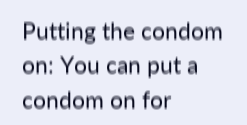Putting the condom on: You can put a condom on for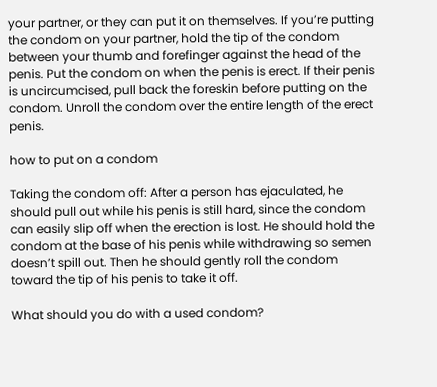your partner, or they can put it on themselves. If you’re putting the condom on your partner, hold the tip of the condom between your thumb and forefinger against the head of the penis. Put the condom on when the penis is erect. If their penis is uncircumcised, pull back the foreskin before putting on the condom. Unroll the condom over the entire length of the erect penis.

how to put on a condom

Taking the condom off: After a person has ejaculated, he should pull out while his penis is still hard, since the condom can easily slip off when the erection is lost. He should hold the condom at the base of his penis while withdrawing so semen doesn’t spill out. Then he should gently roll the condom toward the tip of his penis to take it off.

What should you do with a used condom?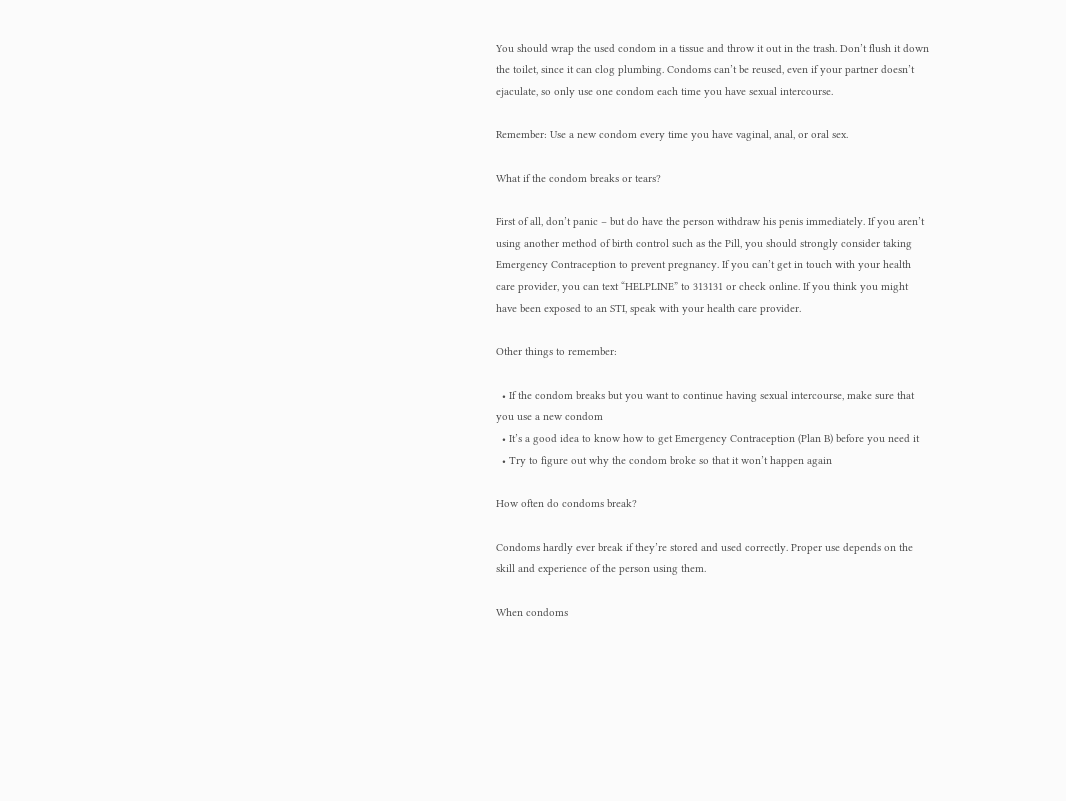You should wrap the used condom in a tissue and throw it out in the trash. Don’t flush it down the toilet, since it can clog plumbing. Condoms can’t be reused, even if your partner doesn’t ejaculate, so only use one condom each time you have sexual intercourse.

Remember: Use a new condom every time you have vaginal, anal, or oral sex.

What if the condom breaks or tears?

First of all, don’t panic – but do have the person withdraw his penis immediately. If you aren’t using another method of birth control such as the Pill, you should strongly consider taking Emergency Contraception to prevent pregnancy. If you can’t get in touch with your health care provider, you can text “HELPLINE” to 313131 or check online. If you think you might have been exposed to an STI, speak with your health care provider.

Other things to remember:

  • If the condom breaks but you want to continue having sexual intercourse, make sure that you use a new condom
  • It’s a good idea to know how to get Emergency Contraception (Plan B) before you need it
  • Try to figure out why the condom broke so that it won’t happen again

How often do condoms break?

Condoms hardly ever break if they’re stored and used correctly. Proper use depends on the skill and experience of the person using them.

When condoms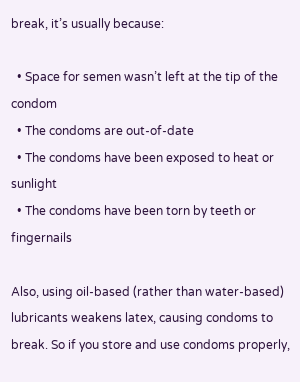break, it’s usually because:

  • Space for semen wasn’t left at the tip of the condom
  • The condoms are out-of-date
  • The condoms have been exposed to heat or sunlight
  • The condoms have been torn by teeth or fingernails

Also, using oil-based (rather than water-based) lubricants weakens latex, causing condoms to break. So if you store and use condoms properly,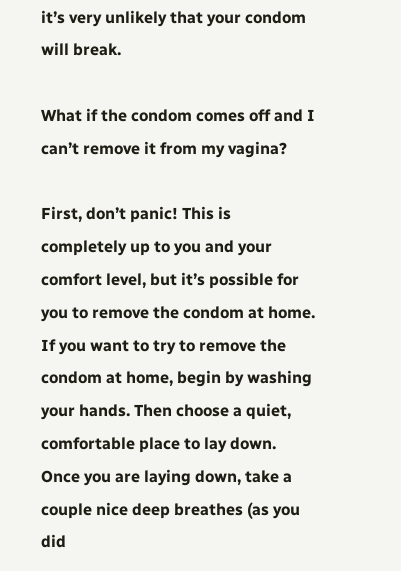it’s very unlikely that your condom will break.

What if the condom comes off and I can’t remove it from my vagina?

First, don’t panic! This is completely up to you and your comfort level, but it’s possible for you to remove the condom at home. If you want to try to remove the condom at home, begin by washing your hands. Then choose a quiet, comfortable place to lay down. Once you are laying down, take a couple nice deep breathes (as you did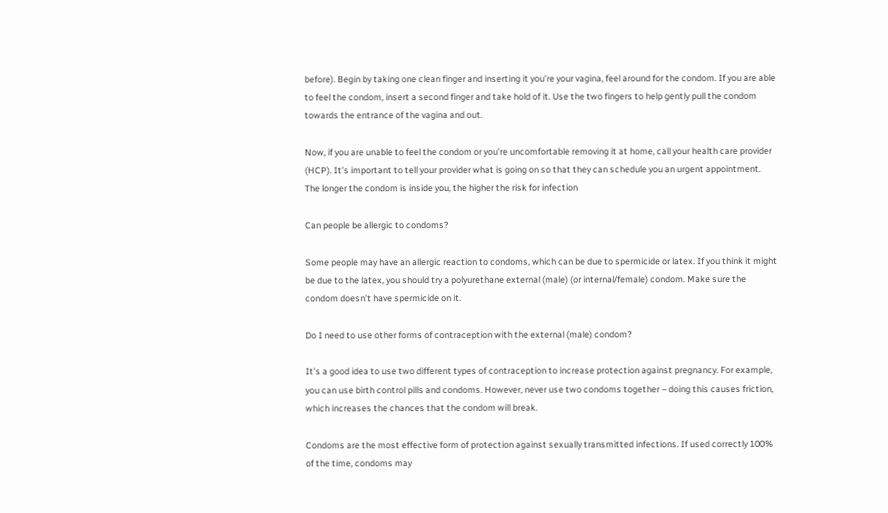before). Begin by taking one clean finger and inserting it you’re your vagina, feel around for the condom. If you are able to feel the condom, insert a second finger and take hold of it. Use the two fingers to help gently pull the condom towards the entrance of the vagina and out.

Now, if you are unable to feel the condom or you’re uncomfortable removing it at home, call your health care provider (HCP). It’s important to tell your provider what is going on so that they can schedule you an urgent appointment. The longer the condom is inside you, the higher the risk for infection

Can people be allergic to condoms?

Some people may have an allergic reaction to condoms, which can be due to spermicide or latex. If you think it might be due to the latex, you should try a polyurethane external (male) (or internal/female) condom. Make sure the condom doesn’t have spermicide on it.

Do I need to use other forms of contraception with the external (male) condom?

It’s a good idea to use two different types of contraception to increase protection against pregnancy. For example, you can use birth control pills and condoms. However, never use two condoms together – doing this causes friction, which increases the chances that the condom will break.

Condoms are the most effective form of protection against sexually transmitted infections. If used correctly 100% of the time, condoms may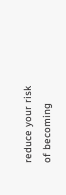reduce your risk of becoming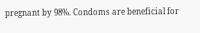pregnant by 98%. Condoms are beneficial for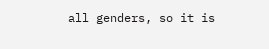all genders, so it is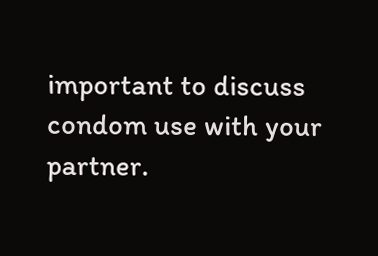important to discuss condom use with your partner.